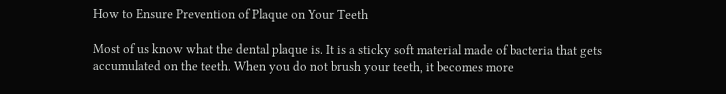How to Ensure Prevention of Plaque on Your Teeth

Most of us know what the dental plaque is. It is a sticky soft material made of bacteria that gets accumulated on the teeth. When you do not brush your teeth, it becomes more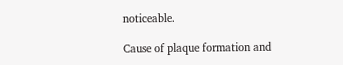noticeable.

Cause of plaque formation and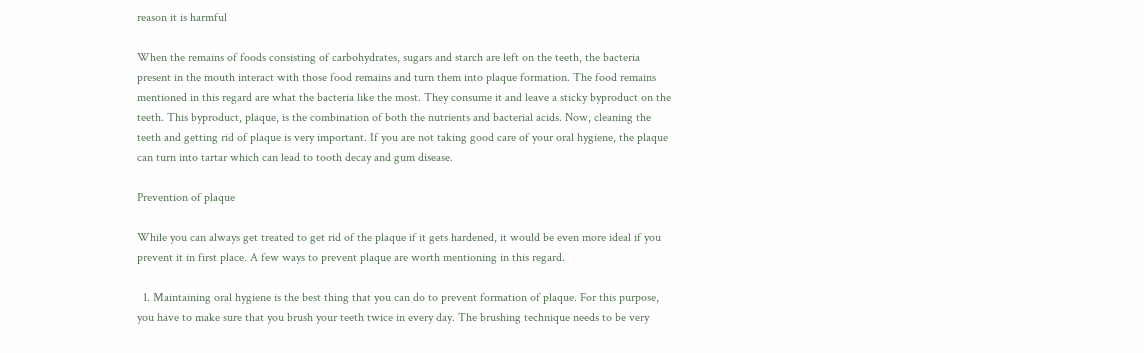reason it is harmful

When the remains of foods consisting of carbohydrates, sugars and starch are left on the teeth, the bacteria present in the mouth interact with those food remains and turn them into plaque formation. The food remains mentioned in this regard are what the bacteria like the most. They consume it and leave a sticky byproduct on the teeth. This byproduct, plaque, is the combination of both the nutrients and bacterial acids. Now, cleaning the teeth and getting rid of plaque is very important. If you are not taking good care of your oral hygiene, the plaque can turn into tartar which can lead to tooth decay and gum disease.

Prevention of plaque

While you can always get treated to get rid of the plaque if it gets hardened, it would be even more ideal if you prevent it in first place. A few ways to prevent plaque are worth mentioning in this regard.

  1. Maintaining oral hygiene is the best thing that you can do to prevent formation of plaque. For this purpose, you have to make sure that you brush your teeth twice in every day. The brushing technique needs to be very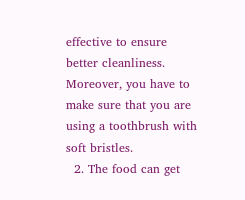effective to ensure better cleanliness. Moreover, you have to make sure that you are using a toothbrush with soft bristles.
  2. The food can get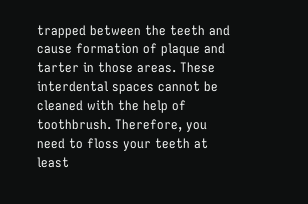trapped between the teeth and cause formation of plaque and tarter in those areas. These interdental spaces cannot be cleaned with the help of toothbrush. Therefore, you need to floss your teeth at least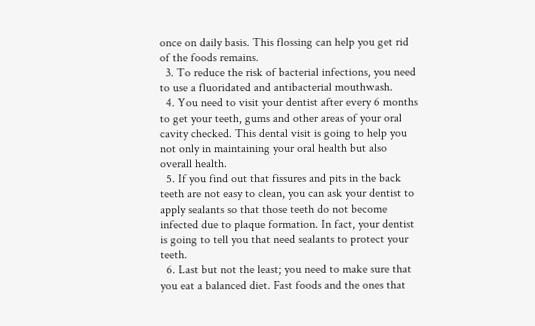once on daily basis. This flossing can help you get rid of the foods remains.
  3. To reduce the risk of bacterial infections, you need to use a fluoridated and antibacterial mouthwash.
  4. You need to visit your dentist after every 6 months to get your teeth, gums and other areas of your oral cavity checked. This dental visit is going to help you not only in maintaining your oral health but also overall health.
  5. If you find out that fissures and pits in the back teeth are not easy to clean, you can ask your dentist to apply sealants so that those teeth do not become infected due to plaque formation. In fact, your dentist is going to tell you that need sealants to protect your teeth.
  6. Last but not the least; you need to make sure that you eat a balanced diet. Fast foods and the ones that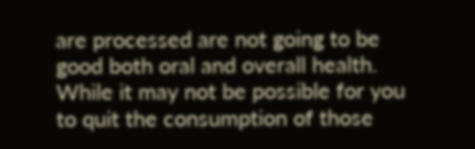are processed are not going to be good both oral and overall health. While it may not be possible for you to quit the consumption of those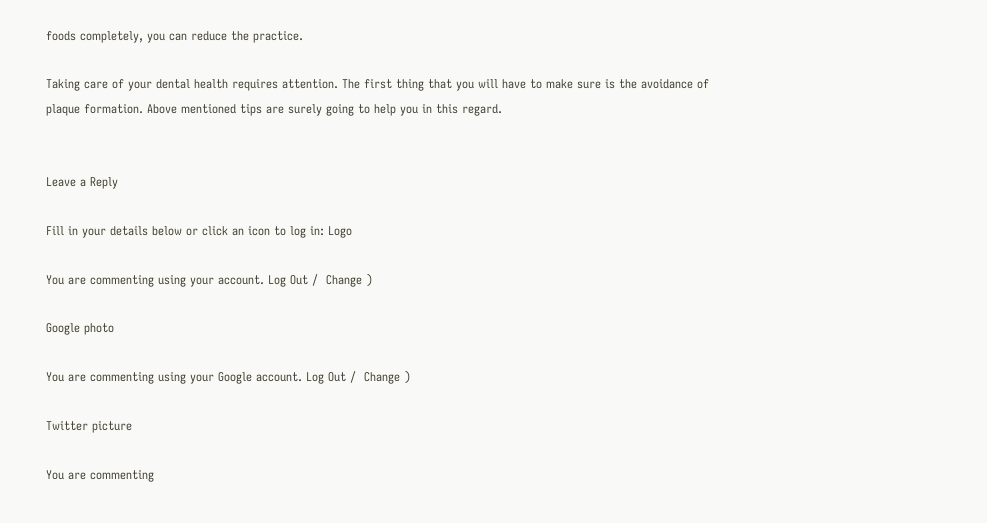foods completely, you can reduce the practice.

Taking care of your dental health requires attention. The first thing that you will have to make sure is the avoidance of plaque formation. Above mentioned tips are surely going to help you in this regard.


Leave a Reply

Fill in your details below or click an icon to log in: Logo

You are commenting using your account. Log Out /  Change )

Google photo

You are commenting using your Google account. Log Out /  Change )

Twitter picture

You are commenting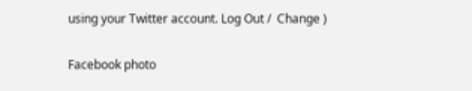using your Twitter account. Log Out /  Change )

Facebook photo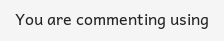You are commenting using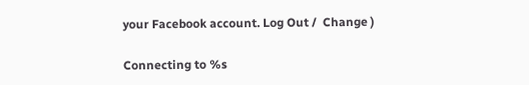your Facebook account. Log Out /  Change )

Connecting to %s